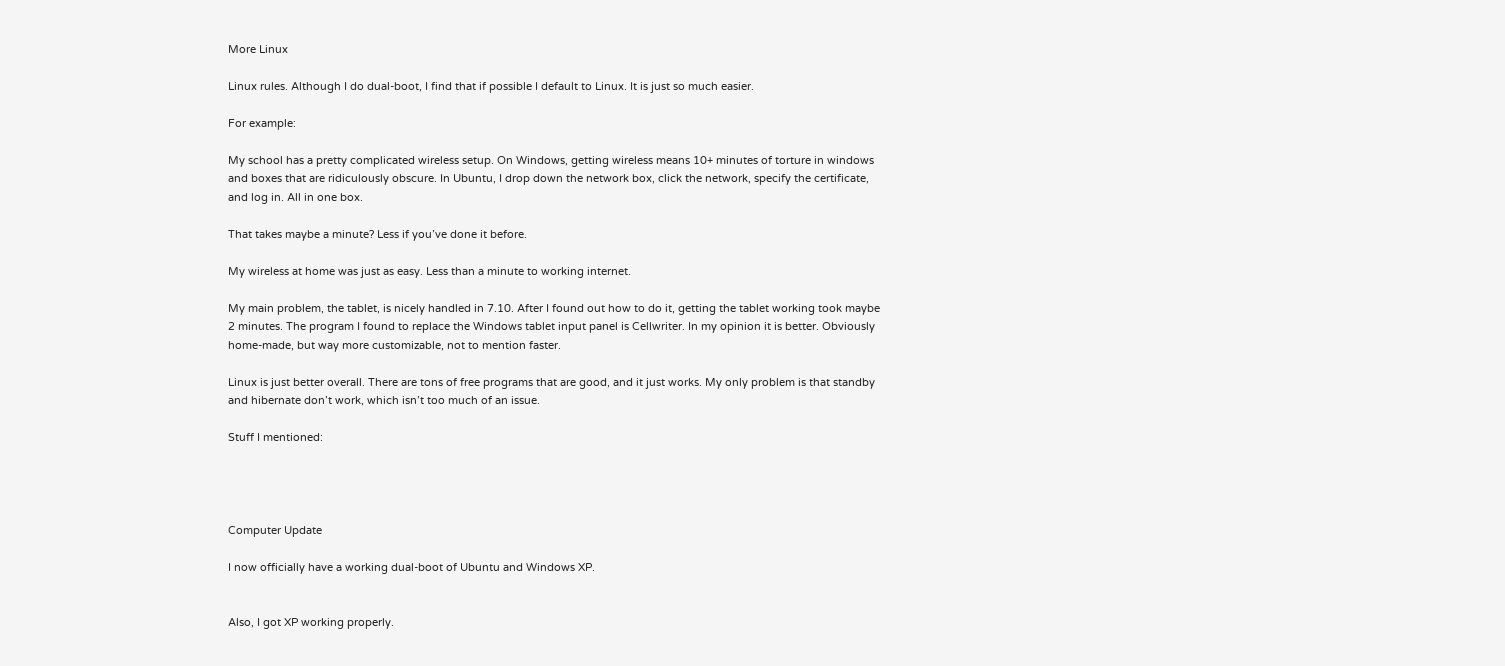More Linux

Linux rules. Although I do dual-boot, I find that if possible I default to Linux. It is just so much easier.

For example:

My school has a pretty complicated wireless setup. On Windows, getting wireless means 10+ minutes of torture in windows and boxes that are ridiculously obscure. In Ubuntu, I drop down the network box, click the network, specify the certificate, and log in. All in one box.

That takes maybe a minute? Less if you’ve done it before.

My wireless at home was just as easy. Less than a minute to working internet.

My main problem, the tablet, is nicely handled in 7.10. After I found out how to do it, getting the tablet working took maybe 2 minutes. The program I found to replace the Windows tablet input panel is Cellwriter. In my opinion it is better. Obviously home-made, but way more customizable, not to mention faster.

Linux is just better overall. There are tons of free programs that are good, and it just works. My only problem is that standby and hibernate don’t work, which isn’t too much of an issue.

Stuff I mentioned:




Computer Update

I now officially have a working dual-boot of Ubuntu and Windows XP.


Also, I got XP working properly.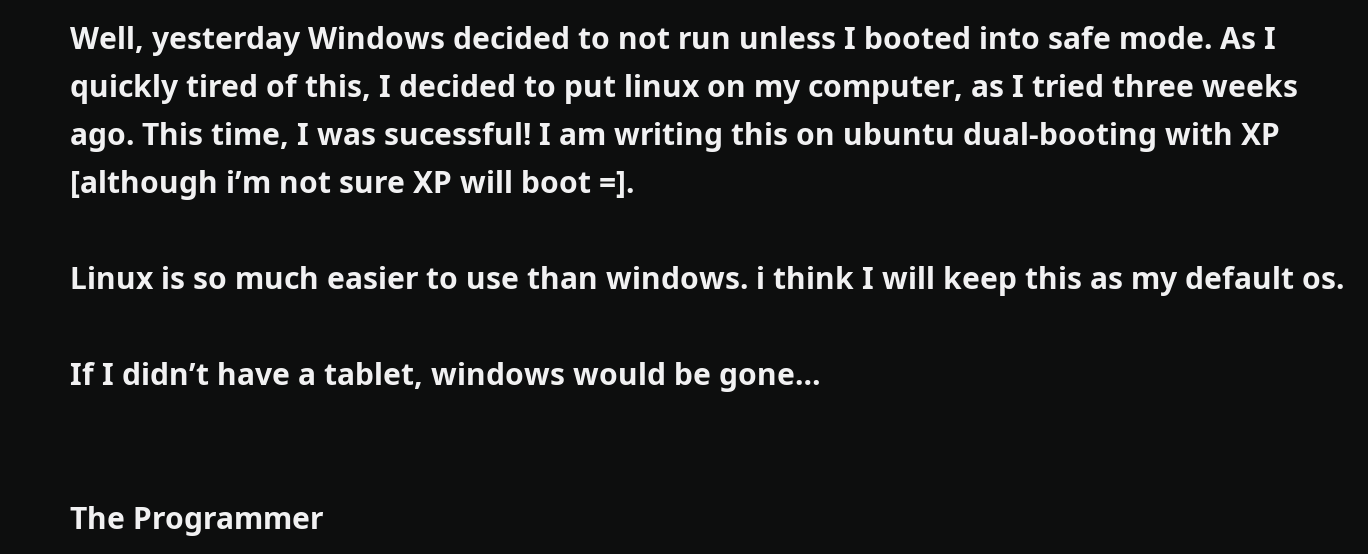Well, yesterday Windows decided to not run unless I booted into safe mode. As I quickly tired of this, I decided to put linux on my computer, as I tried three weeks ago. This time, I was sucessful! I am writing this on ubuntu dual-booting with XP [although i’m not sure XP will boot =].

Linux is so much easier to use than windows. i think I will keep this as my default os.

If I didn’t have a tablet, windows would be gone…


The Programmer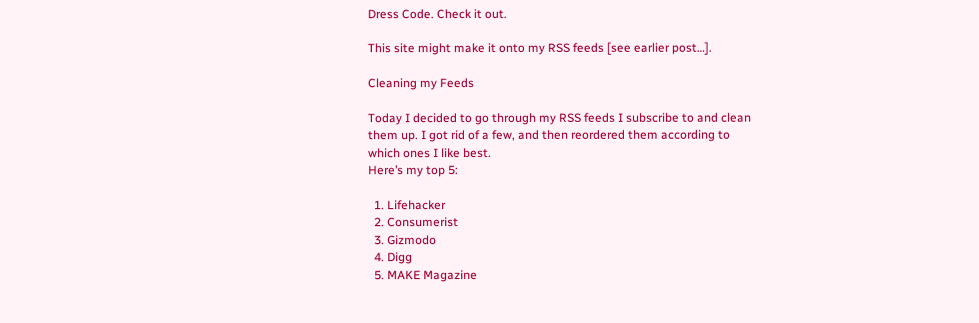Dress Code. Check it out.

This site might make it onto my RSS feeds [see earlier post…].

Cleaning my Feeds

Today I decided to go through my RSS feeds I subscribe to and clean them up. I got rid of a few, and then reordered them according to which ones I like best.
Here’s my top 5:

  1. Lifehacker
  2. Consumerist
  3. Gizmodo
  4. Digg
  5. MAKE Magazine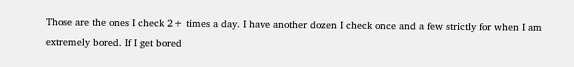Those are the ones I check 2+ times a day. I have another dozen I check once and a few strictly for when I am extremely bored. If I get bored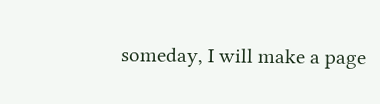someday, I will make a page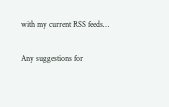with my current RSS feeds…

Any suggestions for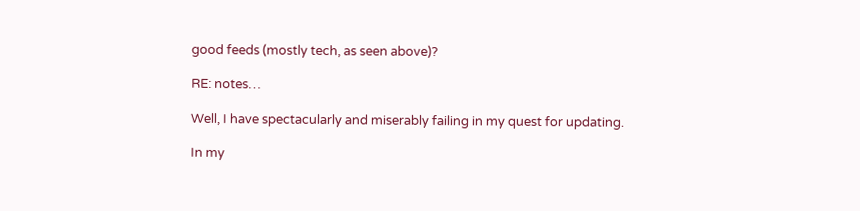good feeds (mostly tech, as seen above)?

RE: notes…

Well, I have spectacularly and miserably failing in my quest for updating.

In my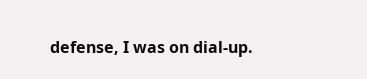defense, I was on dial-up.